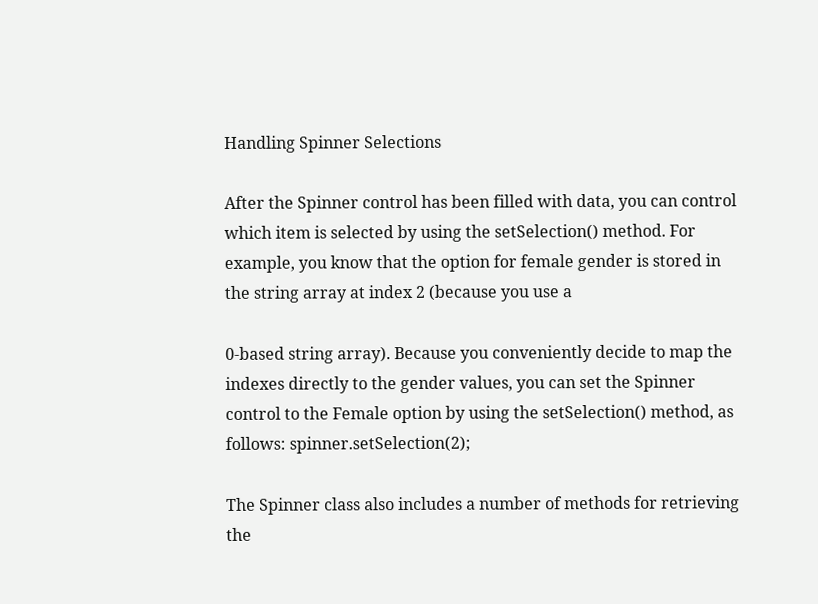Handling Spinner Selections

After the Spinner control has been filled with data, you can control which item is selected by using the setSelection() method. For example, you know that the option for female gender is stored in the string array at index 2 (because you use a

0-based string array). Because you conveniently decide to map the indexes directly to the gender values, you can set the Spinner control to the Female option by using the setSelection() method, as follows: spinner.setSelection(2);

The Spinner class also includes a number of methods for retrieving the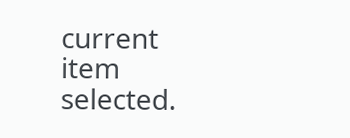current item selected.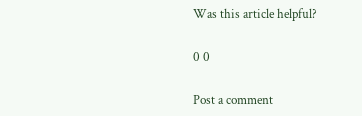Was this article helpful?

0 0

Post a comment